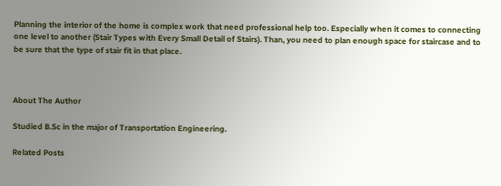Planning the interior of the home is complex work that need professional help too. Especially when it comes to connecting one level to another (Stair Types with Every Small Detail of Stairs). Than, you need to plan enough space for staircase and to be sure that the type of stair fit in that place.



About The Author

Studied B.Sc in the major of Transportation Engineering.

Related Posts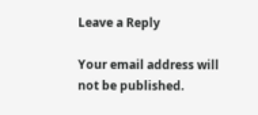Leave a Reply

Your email address will not be published.